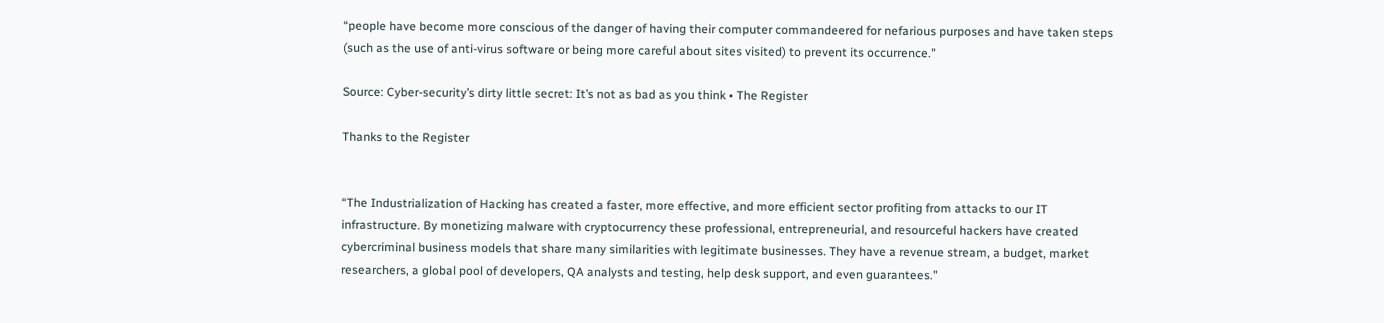“people have become more conscious of the danger of having their computer commandeered for nefarious purposes and have taken steps (such as the use of anti-virus software or being more careful about sites visited) to prevent its occurrence.”

Source: Cyber-security’s dirty little secret: It’s not as bad as you think • The Register

Thanks to the Register


“The Industrialization of Hacking has created a faster, more effective, and more efficient sector profiting from attacks to our IT infrastructure. By monetizing malware with cryptocurrency these professional, entrepreneurial, and resourceful hackers have created cybercriminal business models that share many similarities with legitimate businesses. They have a revenue stream, a budget, market researchers, a global pool of developers, QA analysts and testing, help desk support, and even guarantees.”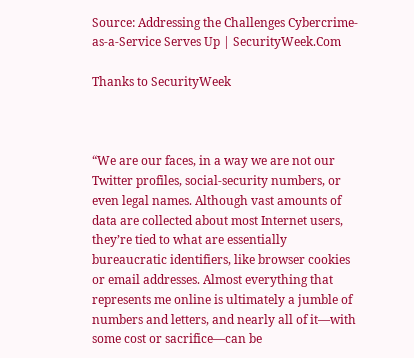Source: Addressing the Challenges Cybercrime-as-a-Service Serves Up | SecurityWeek.Com

Thanks to SecurityWeek



“We are our faces, in a way we are not our Twitter profiles, social-security numbers, or even legal names. Although vast amounts of data are collected about most Internet users, they’re tied to what are essentially bureaucratic identifiers, like browser cookies or email addresses. Almost everything that represents me online is ultimately a jumble of numbers and letters, and nearly all of it—with some cost or sacrifice—can be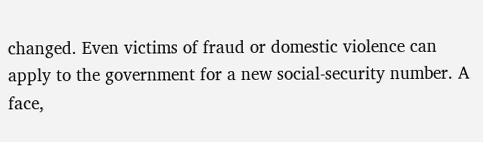changed. Even victims of fraud or domestic violence can apply to the government for a new social-security number. A face,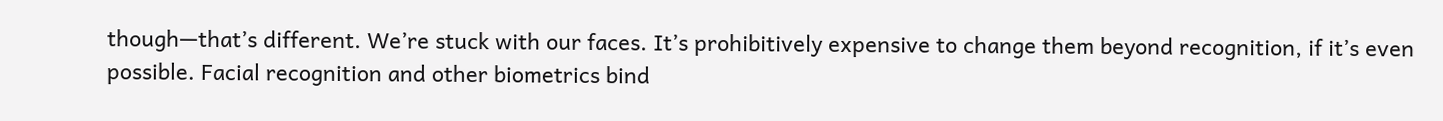though—that’s different. We’re stuck with our faces. It’s prohibitively expensive to change them beyond recognition, if it’s even possible. Facial recognition and other biometrics bind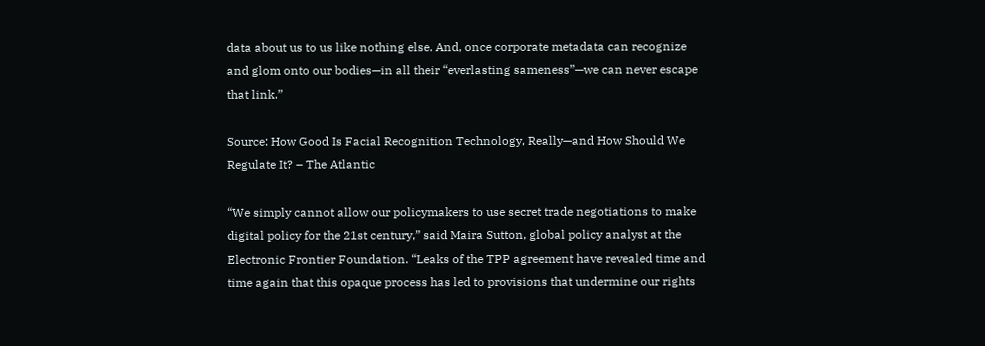data about us to us like nothing else. And, once corporate metadata can recognize and glom onto our bodies—in all their “everlasting sameness”—we can never escape that link.”

Source: How Good Is Facial Recognition Technology, Really—and How Should We Regulate It? – The Atlantic

“We simply cannot allow our policymakers to use secret trade negotiations to make digital policy for the 21st century,” said Maira Sutton, global policy analyst at the Electronic Frontier Foundation. “Leaks of the TPP agreement have revealed time and time again that this opaque process has led to provisions that undermine our rights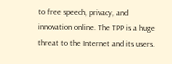to free speech, privacy, and innovation online. The TPP is a huge threat to the Internet and its users.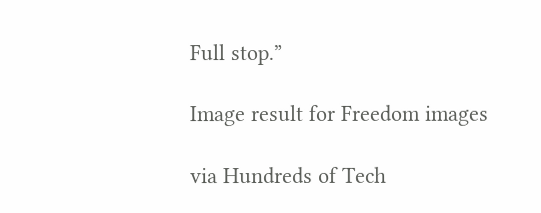Full stop.”

Image result for Freedom images

via Hundreds of Tech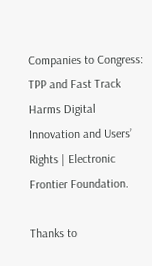Companies to Congress: TPP and Fast Track Harms Digital Innovation and Users’ Rights | Electronic Frontier Foundation.

Thanks to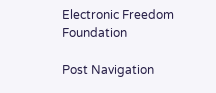Electronic Freedom Foundation

Post Navigation